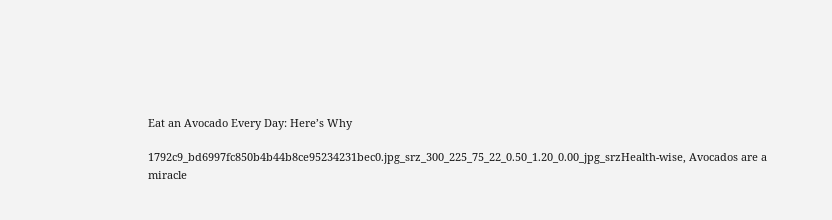Eat an Avocado Every Day: Here’s Why

1792c9_bd6997fc850b4b44b8ce95234231bec0.jpg_srz_300_225_75_22_0.50_1.20_0.00_jpg_srzHealth-wise, Avocados are a miracle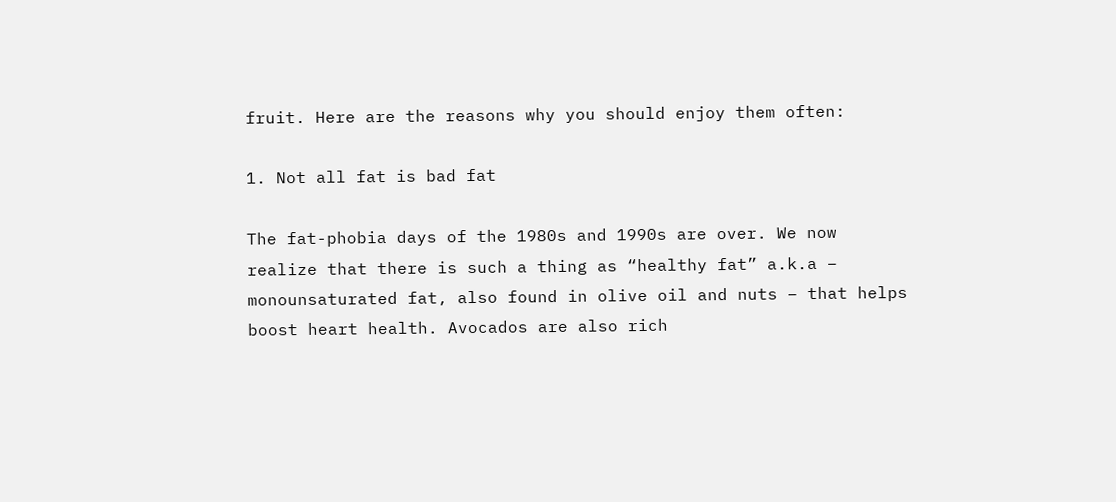fruit. Here are the reasons why you should enjoy them often:

1. Not all fat is bad fat

The fat-phobia days of the 1980s and 1990s are over. We now realize that there is such a thing as “healthy fat” a.k.a – monounsaturated fat, also found in olive oil and nuts – that helps boost heart health. Avocados are also rich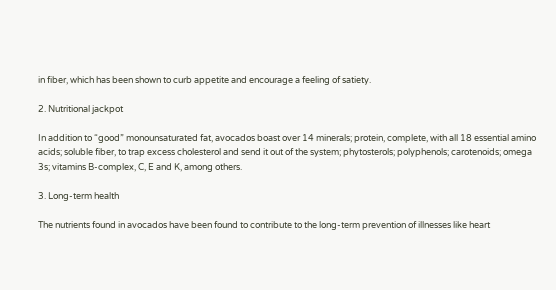in fiber, which has been shown to curb appetite and encourage a feeling of satiety.

2. Nutritional jackpot

In addition to “good” monounsaturated fat, avocados boast over 14 minerals; protein, complete, with all 18 essential amino acids; soluble fiber, to trap excess cholesterol and send it out of the system; phytosterols; polyphenols; carotenoids; omega 3s; vitamins B-complex, C, E and K, among others.

3. Long-term health

The nutrients found in avocados have been found to contribute to the long-term prevention of illnesses like heart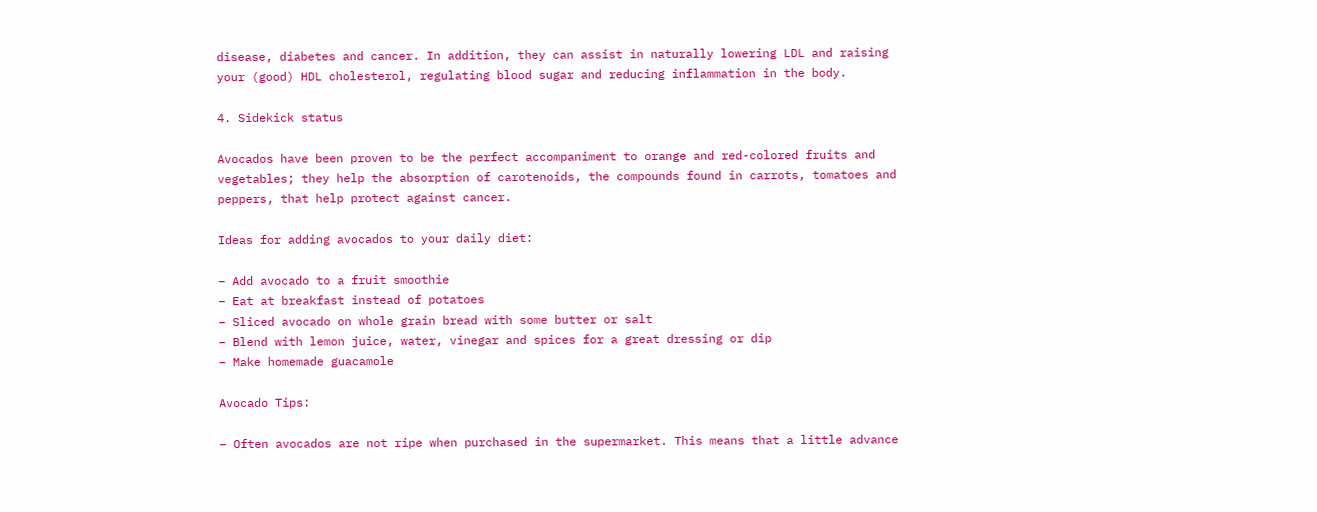disease, diabetes and cancer. In addition, they can assist in naturally lowering LDL and raising your (good) HDL cholesterol, regulating blood sugar and reducing inflammation in the body.

4. Sidekick status

Avocados have been proven to be the perfect accompaniment to orange and red-colored fruits and vegetables; they help the absorption of carotenoids, the compounds found in carrots, tomatoes and peppers, that help protect against cancer.

Ideas for adding avocados to your daily diet:

– Add avocado to a fruit smoothie
– Eat at breakfast instead of potatoes
– Sliced avocado on whole grain bread with some butter or salt
– Blend with lemon juice, water, vinegar and spices for a great dressing or dip
– Make homemade guacamole

Avocado Tips:

– Often avocados are not ripe when purchased in the supermarket. This means that a little advance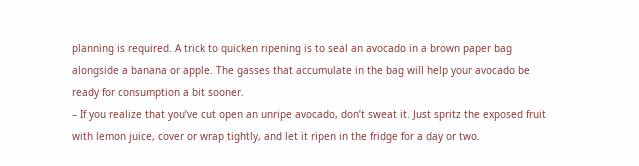planning is required. A trick to quicken ripening is to seal an avocado in a brown paper bag alongside a banana or apple. The gasses that accumulate in the bag will help your avocado be ready for consumption a bit sooner.
– If you realize that you’ve cut open an unripe avocado, don’t sweat it. Just spritz the exposed fruit with lemon juice, cover or wrap tightly, and let it ripen in the fridge for a day or two.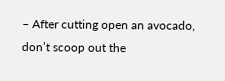– After cutting open an avocado, don’t scoop out the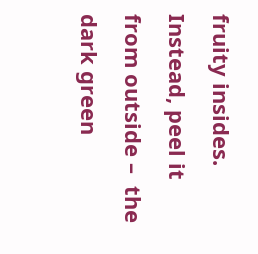fruity insides. Instead, peel it from outside –  the dark green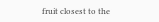fruit closest to the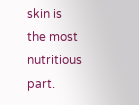skin is the most nutritious part.